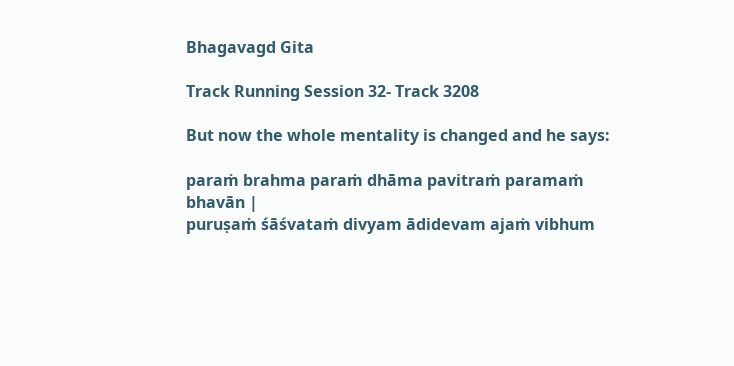Bhagavagd Gita

Track Running Session 32- Track 3208

But now the whole mentality is changed and he says:

paraṁ brahma paraṁ dhāma pavitraṁ paramaṁ bhavān |
puruṣaṁ śāśvataṁ divyam ādidevam ajaṁ vibhum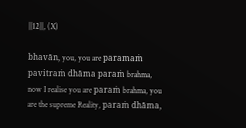||12||, (X)

bhavān, you, you are paramaṁ pavitraṁ dhāma paraṁ brahma, now I realise you are paraṁ brahma, you are the supreme Reality, paraṁ dhāma,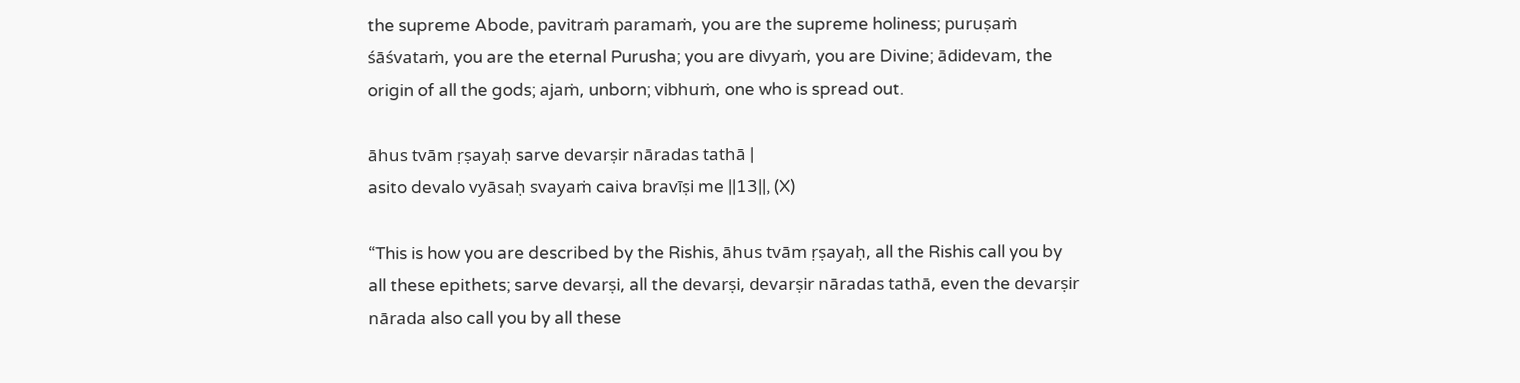the supreme Abode, pavitraṁ paramaṁ, you are the supreme holiness; puruṣaṁ śāśvataṁ, you are the eternal Purusha; you are divyaṁ, you are Divine; ādidevam, the origin of all the gods; ajaṁ, unborn; vibhuṁ, one who is spread out.

āhus tvām ṛṣayaḥ sarve devarṣir nāradas tathā |
asito devalo vyāsaḥ svayaṁ caiva bravīṣi me ||13||, (X)

“This is how you are described by the Rishis, āhus tvām ṛṣayaḥ, all the Rishis call you by all these epithets; sarve devarṣi, all the devarṣi, devarṣir nāradas tathā, even the devarṣir nārada also call you by all these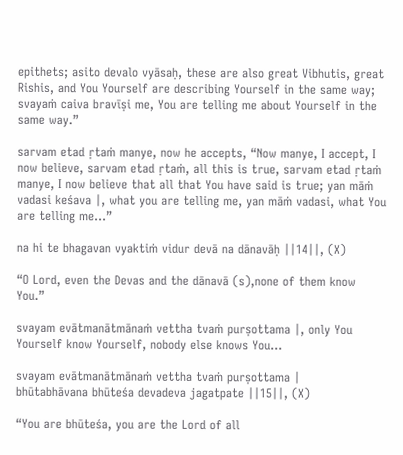epithets; asito devalo vyāsaḥ, these are also great Vibhutis, great Rishis, and You Yourself are describing Yourself in the same way; svayaṁ caiva bravīṣi me, You are telling me about Yourself in the same way.”

sarvam etad ṛtaṁ manye, now he accepts, “Now manye, I accept, I now believe, sarvam etad ṛtaṁ, all this is true, sarvam etad ṛtaṁ manye, I now believe that all that You have said is true; yan māṁ vadasi keśava |, what you are telling me, yan māṁ vadasi, what You are telling me…”

na hi te bhagavan vyaktiṁ vidur devā na dānavāḥ ||14||, (X)

“O Lord, even the Devas and the dānavā (s),none of them know You.”

svayam evātmanātmānaṁ vettha tvaṁ purṣottama |, only You Yourself know Yourself, nobody else knows You…

svayam evātmanātmānaṁ vettha tvaṁ purṣottama |
bhūtabhāvana bhūteśa devadeva jagatpate ||15||, (X)

“You are bhūteśa, you are the Lord of all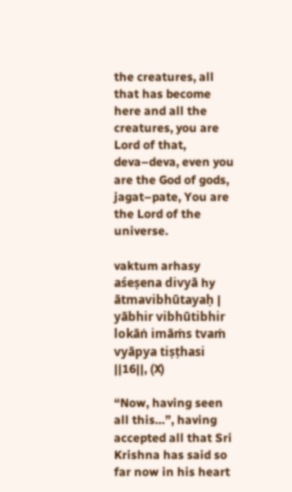the creatures, all that has become here and all the creatures, you are Lord of that, deva–deva, even you are the God of gods, jagat–pate, You are the Lord of the universe.

vaktum arhasy aśeṣena divyā hy ātmavibhūtayaḥ |
yābhir vibhūtibhir lokāṅ imāṁs tvaṁ vyāpya tiṣṭhasi ||16||, (X)

“Now, having seen all this…”, having accepted all that Sri Krishna has said so far now in his heart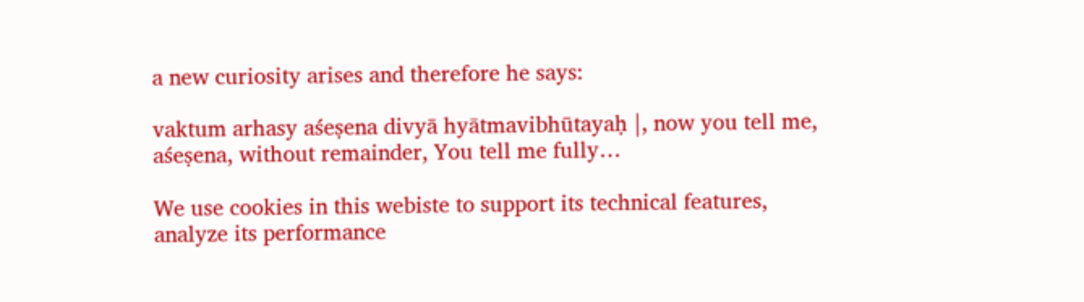a new curiosity arises and therefore he says:

vaktum arhasy aśeṣena divyā hyātmavibhūtayaḥ |, now you tell me, aśeṣena, without remainder, You tell me fully…

We use cookies in this webiste to support its technical features, analyze its performance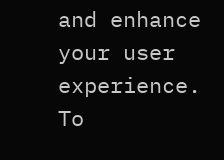and enhance your user experience. To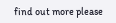find out more please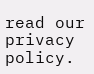read our privacy policy.